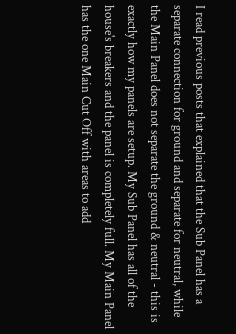I read previous posts that explained that the Sub Panel has a separate connection for ground and separate for neutral, while the Main Panel does not separate the ground & neutral - this is exactly how my panels are setup. My Sub Panel has all of the house's breakers and the panel is completely full. My Main Panel has the one Main Cut Off with areas to add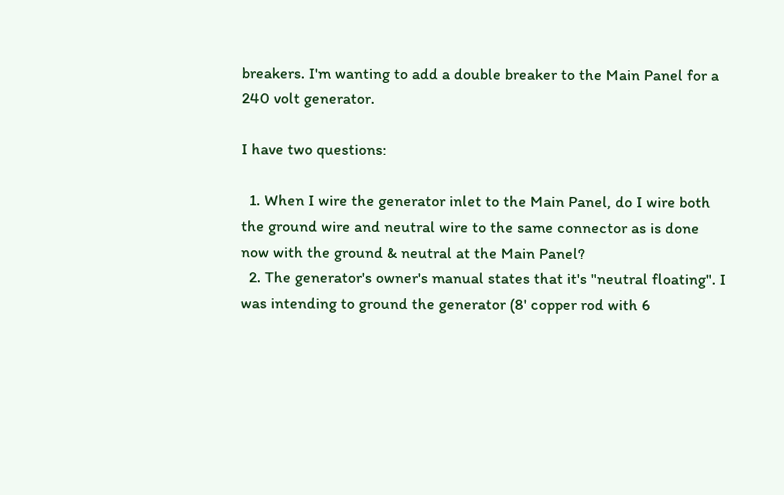breakers. I'm wanting to add a double breaker to the Main Panel for a 240 volt generator.

I have two questions:

  1. When I wire the generator inlet to the Main Panel, do I wire both the ground wire and neutral wire to the same connector as is done now with the ground & neutral at the Main Panel?
  2. The generator's owner's manual states that it's "neutral floating". I was intending to ground the generator (8' copper rod with 6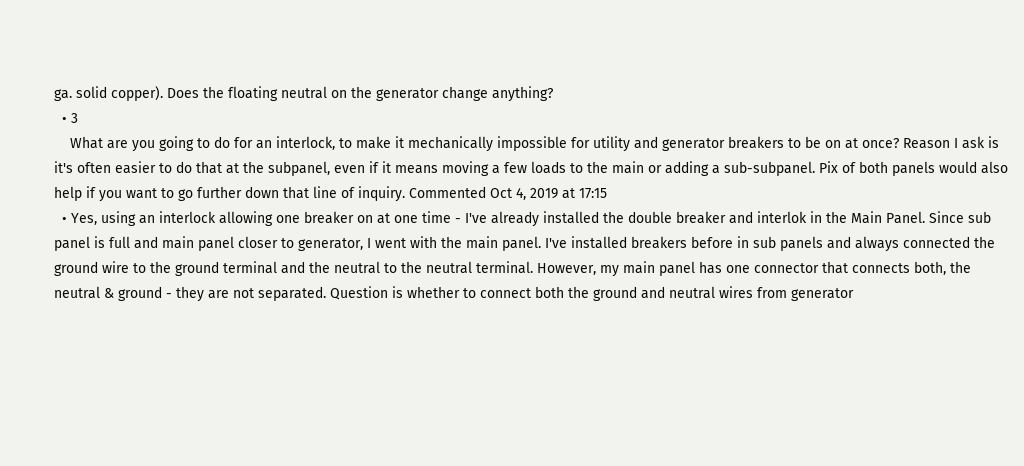ga. solid copper). Does the floating neutral on the generator change anything?
  • 3
    What are you going to do for an interlock, to make it mechanically impossible for utility and generator breakers to be on at once? Reason I ask is it's often easier to do that at the subpanel, even if it means moving a few loads to the main or adding a sub-subpanel. Pix of both panels would also help if you want to go further down that line of inquiry. Commented Oct 4, 2019 at 17:15
  • Yes, using an interlock allowing one breaker on at one time - I've already installed the double breaker and interlok in the Main Panel. Since sub panel is full and main panel closer to generator, I went with the main panel. I've installed breakers before in sub panels and always connected the ground wire to the ground terminal and the neutral to the neutral terminal. However, my main panel has one connector that connects both, the neutral & ground - they are not separated. Question is whether to connect both the ground and neutral wires from generator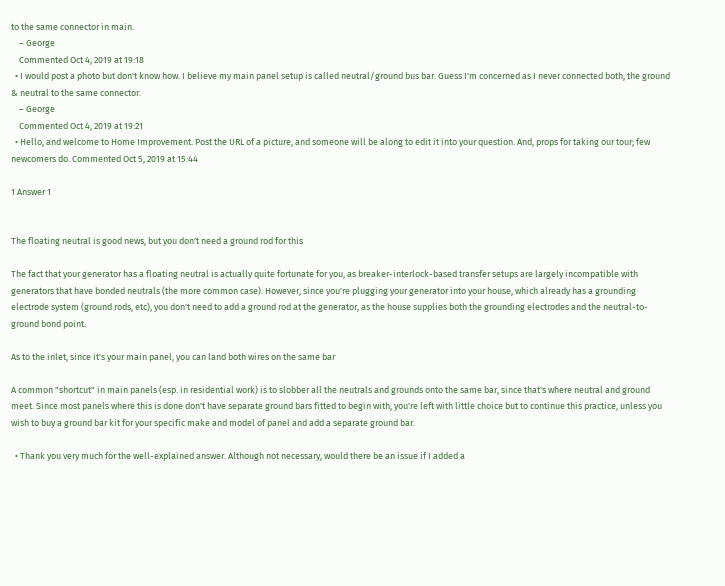to the same connector in main.
    – George
    Commented Oct 4, 2019 at 19:18
  • I would post a photo but don't know how. I believe my main panel setup is called neutral/ground bus bar. Guess I'm concerned as I never connected both, the ground & neutral to the same connector.
    – George
    Commented Oct 4, 2019 at 19:21
  • Hello, and welcome to Home Improvement. Post the URL of a picture, and someone will be along to edit it into your question. And, props for taking our tour; few newcomers do. Commented Oct 5, 2019 at 15:44

1 Answer 1


The floating neutral is good news, but you don't need a ground rod for this

The fact that your generator has a floating neutral is actually quite fortunate for you, as breaker-interlock-based transfer setups are largely incompatible with generators that have bonded neutrals (the more common case). However, since you're plugging your generator into your house, which already has a grounding electrode system (ground rods, etc), you don't need to add a ground rod at the generator, as the house supplies both the grounding electrodes and the neutral-to-ground bond point.

As to the inlet, since it's your main panel, you can land both wires on the same bar

A common "shortcut" in main panels (esp. in residential work) is to slobber all the neutrals and grounds onto the same bar, since that's where neutral and ground meet. Since most panels where this is done don't have separate ground bars fitted to begin with, you're left with little choice but to continue this practice, unless you wish to buy a ground bar kit for your specific make and model of panel and add a separate ground bar.

  • Thank you very much for the well-explained answer. Although not necessary, would there be an issue if I added a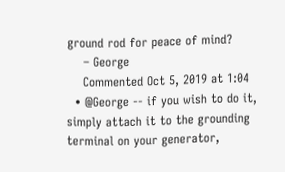ground rod for peace of mind?
    – George
    Commented Oct 5, 2019 at 1:04
  • @George -- if you wish to do it, simply attach it to the grounding terminal on your generator,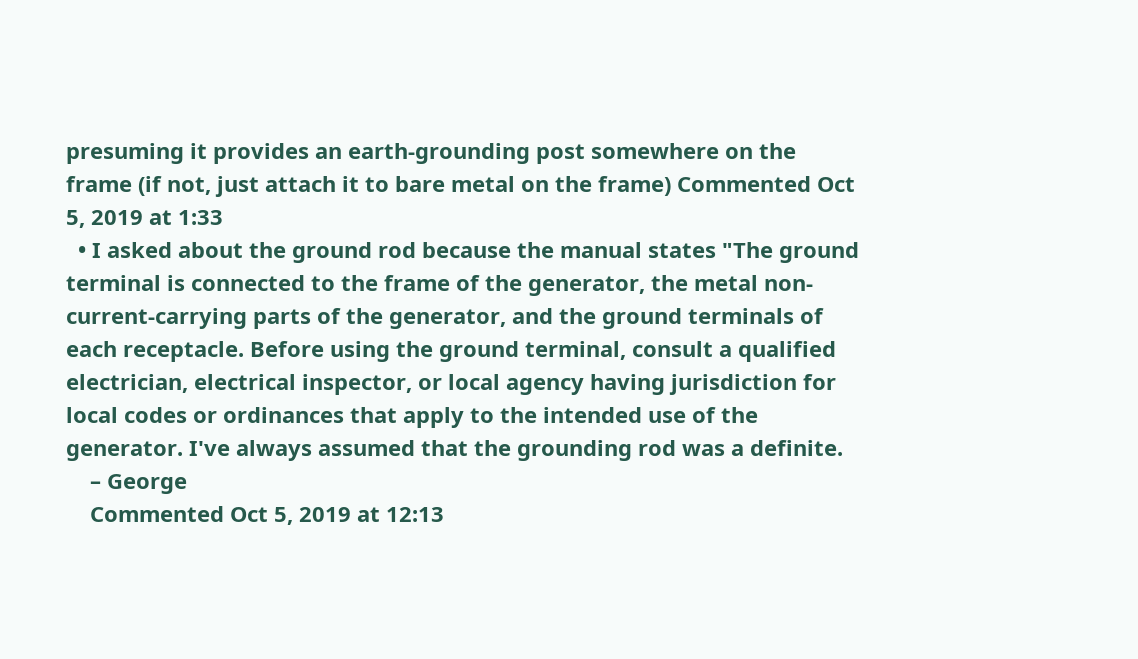presuming it provides an earth-grounding post somewhere on the frame (if not, just attach it to bare metal on the frame) Commented Oct 5, 2019 at 1:33
  • I asked about the ground rod because the manual states "The ground terminal is connected to the frame of the generator, the metal non-current-carrying parts of the generator, and the ground terminals of each receptacle. Before using the ground terminal, consult a qualified electrician, electrical inspector, or local agency having jurisdiction for local codes or ordinances that apply to the intended use of the generator. I've always assumed that the grounding rod was a definite.
    – George
    Commented Oct 5, 2019 at 12:13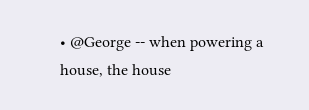• @George -- when powering a house, the house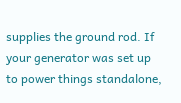supplies the ground rod. If your generator was set up to power things standalone,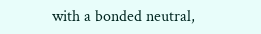with a bonded neutral,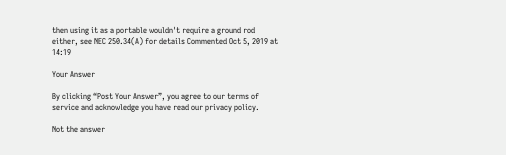then using it as a portable wouldn't require a ground rod either, see NEC 250.34(A) for details Commented Oct 5, 2019 at 14:19

Your Answer

By clicking “Post Your Answer”, you agree to our terms of service and acknowledge you have read our privacy policy.

Not the answer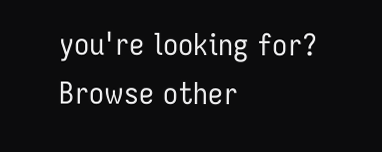you're looking for? Browse other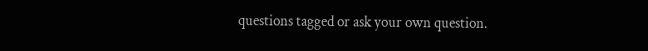questions tagged or ask your own question.